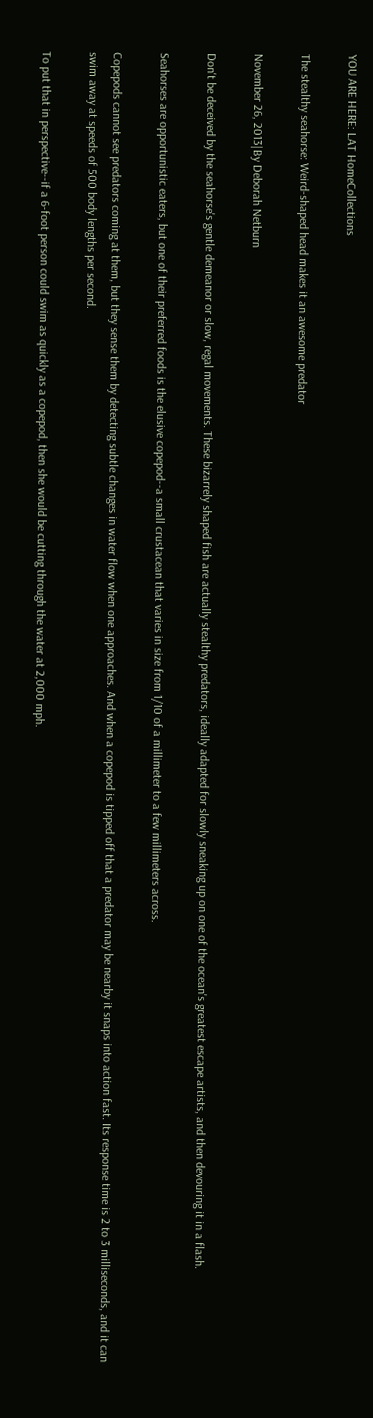YOU ARE HERE: LAT HomeCollections

The stealthy seahorse: Weird-shaped head makes it an awesome predator

November 26, 2013|By Deborah Netburn

Don't be deceived by the seahorse's gentle demeanor or slow, regal movements. These bizarrely shaped fish are actually stealthy predators, ideally adapted for slowly sneaking up on one of the ocean's greatest escape artists, and then devouring it in a flash.

Seahorses are opportunistic eaters, but one of their preferred foods is the elusive copepod--a small crustacean that varies in size from 1/10 of a millimeter to a few millimeters across.

Copepods cannot see predators coming at them, but they sense them by detecting subtle changes in water flow when one approaches. And when a copepod is tipped off that a predator may be nearby it snaps into action fast. Its response time is 2 to 3 milliseconds, and it can swim away at speeds of 500 body lengths per second.

To put that in perspective--if a 6-foot person could swim as quickly as a copepod, then she would be cutting through the water at 2,000 mph.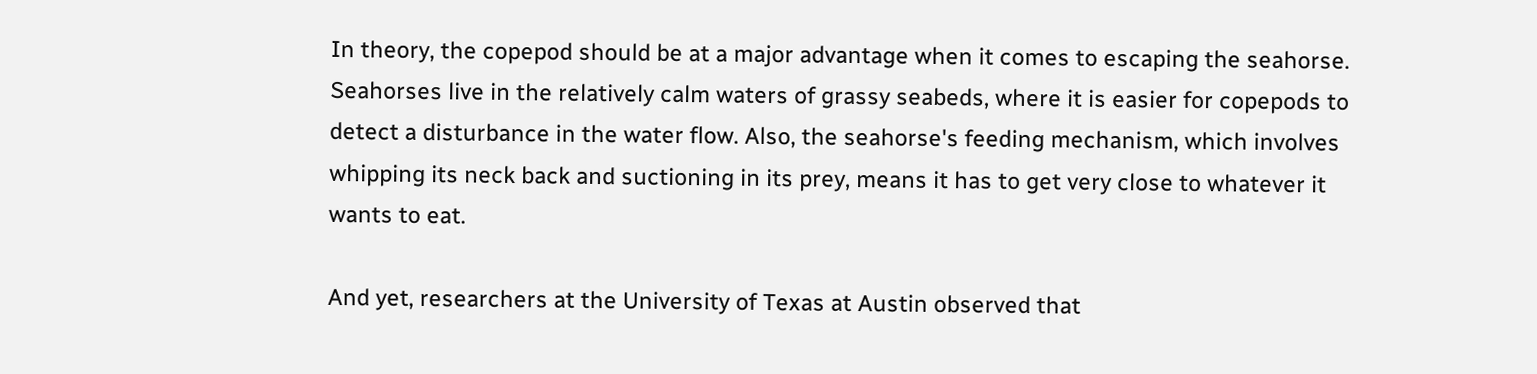In theory, the copepod should be at a major advantage when it comes to escaping the seahorse. Seahorses live in the relatively calm waters of grassy seabeds, where it is easier for copepods to detect a disturbance in the water flow. Also, the seahorse's feeding mechanism, which involves whipping its neck back and suctioning in its prey, means it has to get very close to whatever it wants to eat.

And yet, researchers at the University of Texas at Austin observed that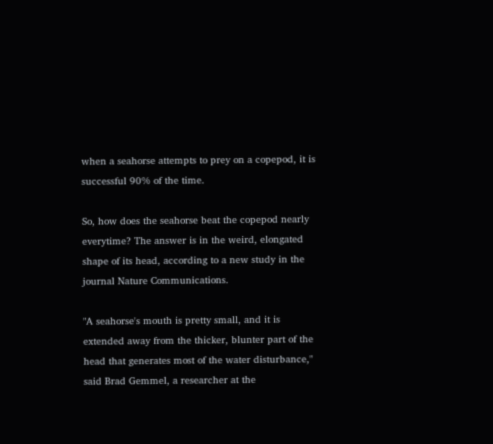when a seahorse attempts to prey on a copepod, it is successful 90% of the time.

So, how does the seahorse beat the copepod nearly everytime? The answer is in the weird, elongated shape of its head, according to a new study in the journal Nature Communications.

"A seahorse's mouth is pretty small, and it is extended away from the thicker, blunter part of the head that generates most of the water disturbance," said Brad Gemmel, a researcher at the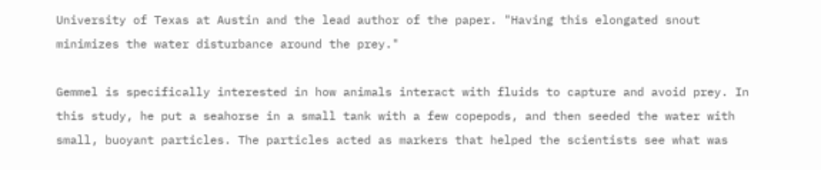University of Texas at Austin and the lead author of the paper. "Having this elongated snout minimizes the water disturbance around the prey."

Gemmel is specifically interested in how animals interact with fluids to capture and avoid prey. In this study, he put a seahorse in a small tank with a few copepods, and then seeded the water with small, buoyant particles. The particles acted as markers that helped the scientists see what was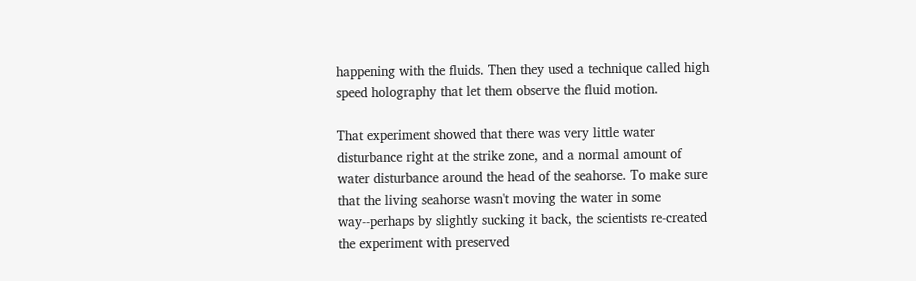happening with the fluids. Then they used a technique called high speed holography that let them observe the fluid motion.

That experiment showed that there was very little water disturbance right at the strike zone, and a normal amount of water disturbance around the head of the seahorse. To make sure that the living seahorse wasn't moving the water in some way--perhaps by slightly sucking it back, the scientists re-created the experiment with preserved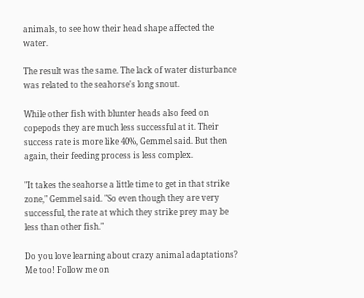animals, to see how their head shape affected the water.

The result was the same. The lack of water disturbance was related to the seahorse's long snout.

While other fish with blunter heads also feed on copepods they are much less successful at it. Their success rate is more like 40%, Gemmel said. But then again, their feeding process is less complex.

"It takes the seahorse a little time to get in that strike zone," Gemmel said. "So even though they are very successful, the rate at which they strike prey may be less than other fish."

Do you love learning about crazy animal adaptations? Me too! Follow me on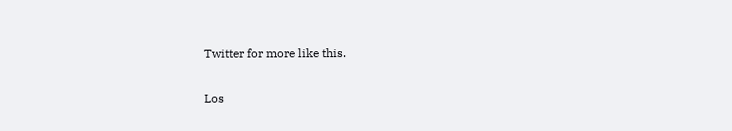Twitter for more like this.

Los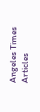Angeles Times Articles